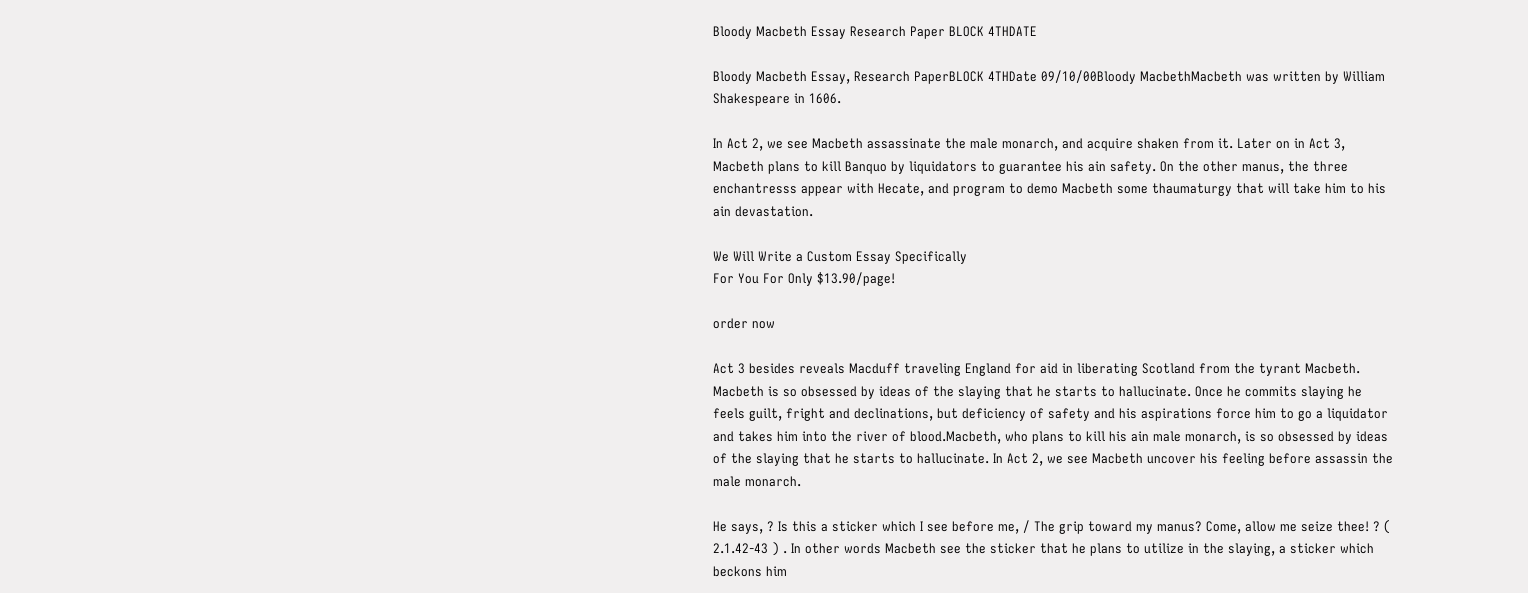Bloody Macbeth Essay Research Paper BLOCK 4THDATE

Bloody Macbeth Essay, Research PaperBLOCK 4THDate 09/10/00Bloody MacbethMacbeth was written by William Shakespeare in 1606.

In Act 2, we see Macbeth assassinate the male monarch, and acquire shaken from it. Later on in Act 3, Macbeth plans to kill Banquo by liquidators to guarantee his ain safety. On the other manus, the three enchantresss appear with Hecate, and program to demo Macbeth some thaumaturgy that will take him to his ain devastation.

We Will Write a Custom Essay Specifically
For You For Only $13.90/page!

order now

Act 3 besides reveals Macduff traveling England for aid in liberating Scotland from the tyrant Macbeth. Macbeth is so obsessed by ideas of the slaying that he starts to hallucinate. Once he commits slaying he feels guilt, fright and declinations, but deficiency of safety and his aspirations force him to go a liquidator and takes him into the river of blood.Macbeth, who plans to kill his ain male monarch, is so obsessed by ideas of the slaying that he starts to hallucinate. In Act 2, we see Macbeth uncover his feeling before assassin the male monarch.

He says, ? Is this a sticker which I see before me, / The grip toward my manus? Come, allow me seize thee! ? ( 2.1.42-43 ) . In other words Macbeth see the sticker that he plans to utilize in the slaying, a sticker which beckons him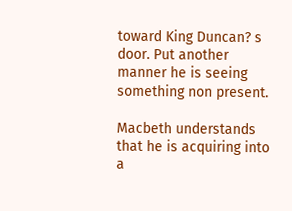toward King Duncan? s door. Put another manner he is seeing something non present.

Macbeth understands that he is acquiring into a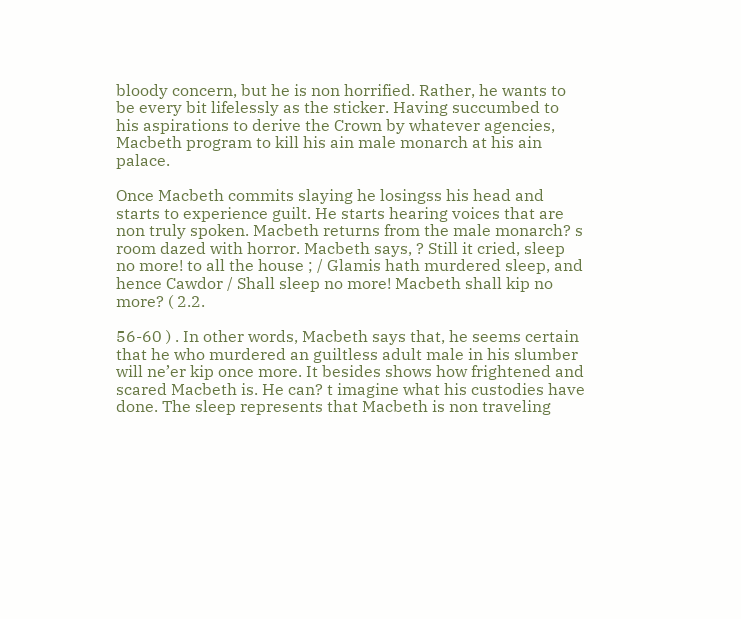bloody concern, but he is non horrified. Rather, he wants to be every bit lifelessly as the sticker. Having succumbed to his aspirations to derive the Crown by whatever agencies, Macbeth program to kill his ain male monarch at his ain palace.

Once Macbeth commits slaying he losingss his head and starts to experience guilt. He starts hearing voices that are non truly spoken. Macbeth returns from the male monarch? s room dazed with horror. Macbeth says, ? Still it cried, sleep no more! to all the house ; / Glamis hath murdered sleep, and hence Cawdor / Shall sleep no more! Macbeth shall kip no more? ( 2.2.

56-60 ) . In other words, Macbeth says that, he seems certain that he who murdered an guiltless adult male in his slumber will ne’er kip once more. It besides shows how frightened and scared Macbeth is. He can? t imagine what his custodies have done. The sleep represents that Macbeth is non traveling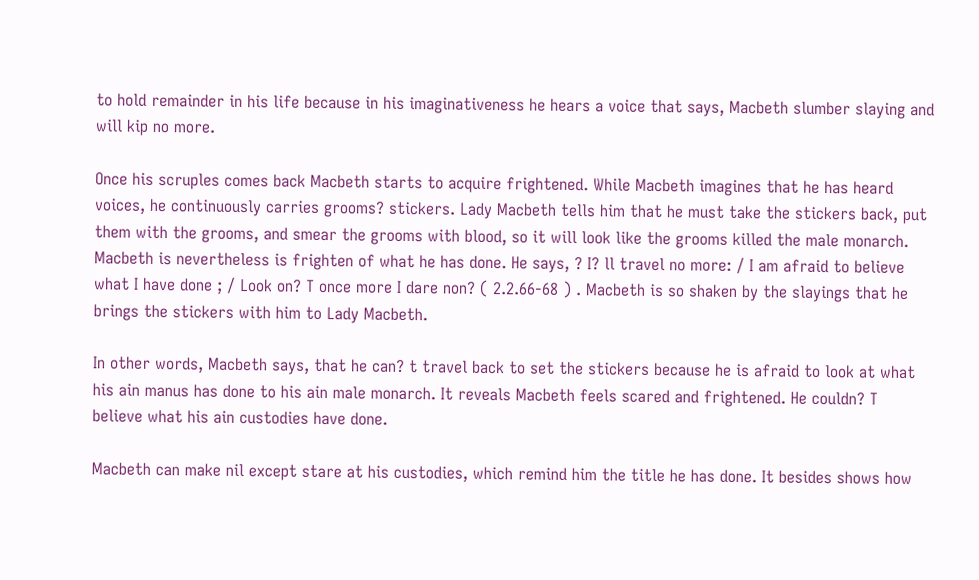to hold remainder in his life because in his imaginativeness he hears a voice that says, Macbeth slumber slaying and will kip no more.

Once his scruples comes back Macbeth starts to acquire frightened. While Macbeth imagines that he has heard voices, he continuously carries grooms? stickers. Lady Macbeth tells him that he must take the stickers back, put them with the grooms, and smear the grooms with blood, so it will look like the grooms killed the male monarch. Macbeth is nevertheless is frighten of what he has done. He says, ? I? ll travel no more: / I am afraid to believe what I have done ; / Look on? T once more I dare non? ( 2.2.66-68 ) . Macbeth is so shaken by the slayings that he brings the stickers with him to Lady Macbeth.

In other words, Macbeth says, that he can? t travel back to set the stickers because he is afraid to look at what his ain manus has done to his ain male monarch. It reveals Macbeth feels scared and frightened. He couldn? T believe what his ain custodies have done.

Macbeth can make nil except stare at his custodies, which remind him the title he has done. It besides shows how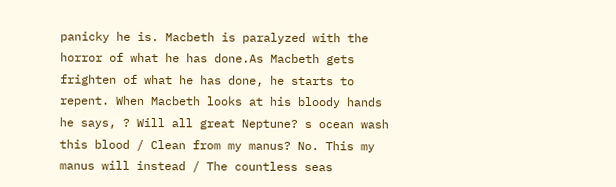panicky he is. Macbeth is paralyzed with the horror of what he has done.As Macbeth gets frighten of what he has done, he starts to repent. When Macbeth looks at his bloody hands he says, ? Will all great Neptune? s ocean wash this blood / Clean from my manus? No. This my manus will instead / The countless seas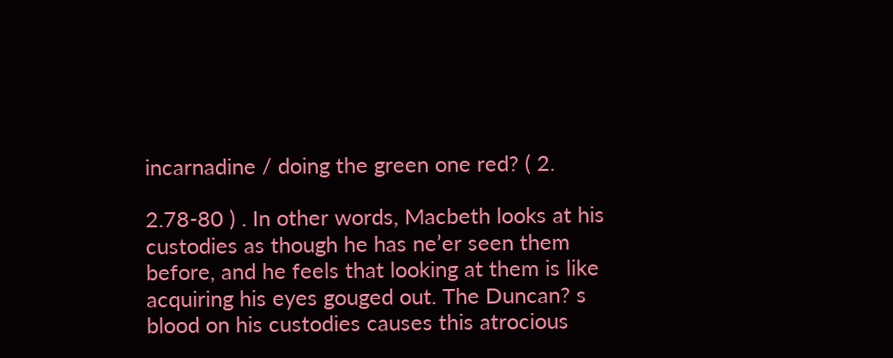incarnadine / doing the green one red? ( 2.

2.78-80 ) . In other words, Macbeth looks at his custodies as though he has ne’er seen them before, and he feels that looking at them is like acquiring his eyes gouged out. The Duncan? s blood on his custodies causes this atrocious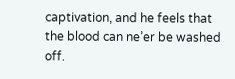captivation, and he feels that the blood can ne’er be washed off.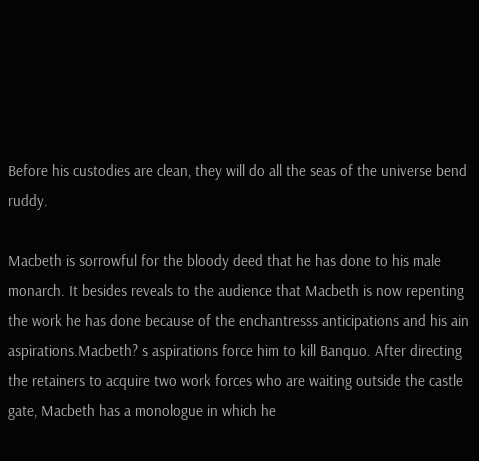Before his custodies are clean, they will do all the seas of the universe bend ruddy.

Macbeth is sorrowful for the bloody deed that he has done to his male monarch. It besides reveals to the audience that Macbeth is now repenting the work he has done because of the enchantresss anticipations and his ain aspirations.Macbeth? s aspirations force him to kill Banquo. After directing the retainers to acquire two work forces who are waiting outside the castle gate, Macbeth has a monologue in which he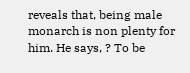reveals that, being male monarch is non plenty for him. He says, ? To be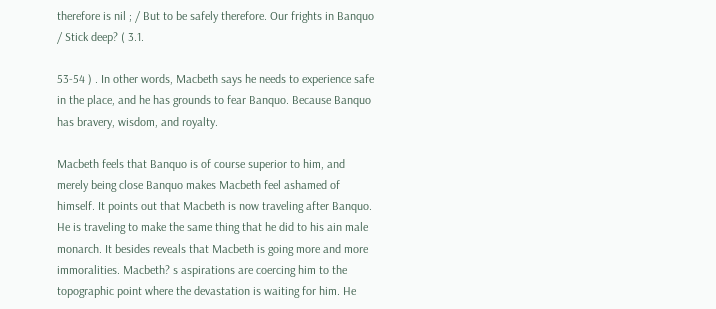therefore is nil ; / But to be safely therefore. Our frights in Banquo / Stick deep? ( 3.1.

53-54 ) . In other words, Macbeth says he needs to experience safe in the place, and he has grounds to fear Banquo. Because Banquo has bravery, wisdom, and royalty.

Macbeth feels that Banquo is of course superior to him, and merely being close Banquo makes Macbeth feel ashamed of himself. It points out that Macbeth is now traveling after Banquo. He is traveling to make the same thing that he did to his ain male monarch. It besides reveals that Macbeth is going more and more immoralities. Macbeth? s aspirations are coercing him to the topographic point where the devastation is waiting for him. He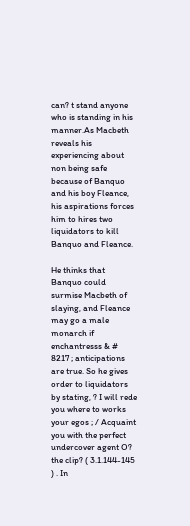can? t stand anyone who is standing in his manner.As Macbeth reveals his experiencing about non being safe because of Banquo and his boy Fleance, his aspirations forces him to hires two liquidators to kill Banquo and Fleance.

He thinks that Banquo could surmise Macbeth of slaying, and Fleance may go a male monarch if enchantresss & # 8217 ; anticipations are true. So he gives order to liquidators by stating, ? I will rede you where to works your egos ; / Acquaint you with the perfect undercover agent O? the clip? ( 3.1.144-145 ) . In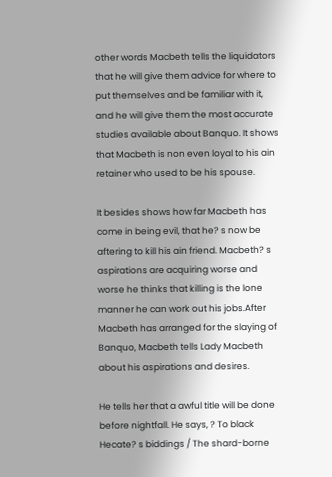other words Macbeth tells the liquidators that he will give them advice for where to put themselves and be familiar with it, and he will give them the most accurate studies available about Banquo. It shows that Macbeth is non even loyal to his ain retainer who used to be his spouse.

It besides shows how far Macbeth has come in being evil, that he? s now be aftering to kill his ain friend. Macbeth? s aspirations are acquiring worse and worse he thinks that killing is the lone manner he can work out his jobs.After Macbeth has arranged for the slaying of Banquo, Macbeth tells Lady Macbeth about his aspirations and desires.

He tells her that a awful title will be done before nightfall. He says, ? To black Hecate? s biddings / The shard-borne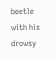beetle with his drowsy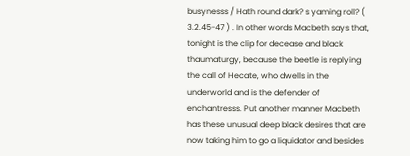busynesss / Hath round dark? s yaming roll? ( 3.2.45-47 ) . In other words Macbeth says that, tonight is the clip for decease and black thaumaturgy, because the beetle is replying the call of Hecate, who dwells in the underworld and is the defender of enchantresss. Put another manner Macbeth has these unusual deep black desires that are now taking him to go a liquidator and besides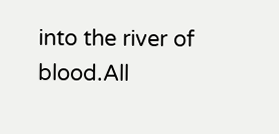into the river of blood.All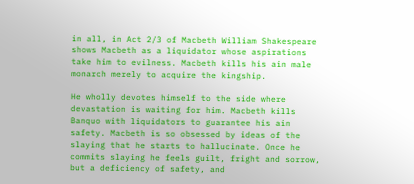in all, in Act 2/3 of Macbeth William Shakespeare shows Macbeth as a liquidator whose aspirations take him to evilness. Macbeth kills his ain male monarch merely to acquire the kingship.

He wholly devotes himself to the side where devastation is waiting for him. Macbeth kills Banquo with liquidators to guarantee his ain safety. Macbeth is so obsessed by ideas of the slaying that he starts to hallucinate. Once he commits slaying he feels guilt, fright and sorrow, but a deficiency of safety, and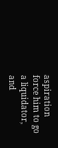aspiration force him to go a liquidator, and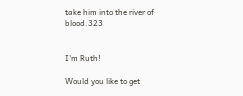take him into the river of blood.323


I'm Ruth!

Would you like to get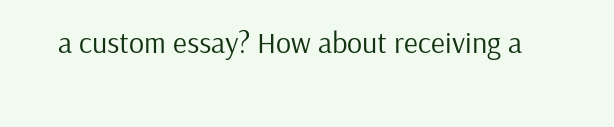a custom essay? How about receiving a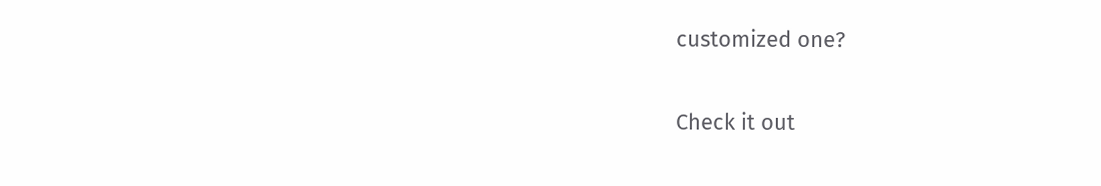customized one?

Check it out